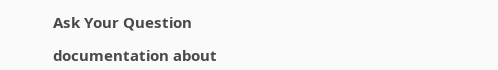Ask Your Question

documentation about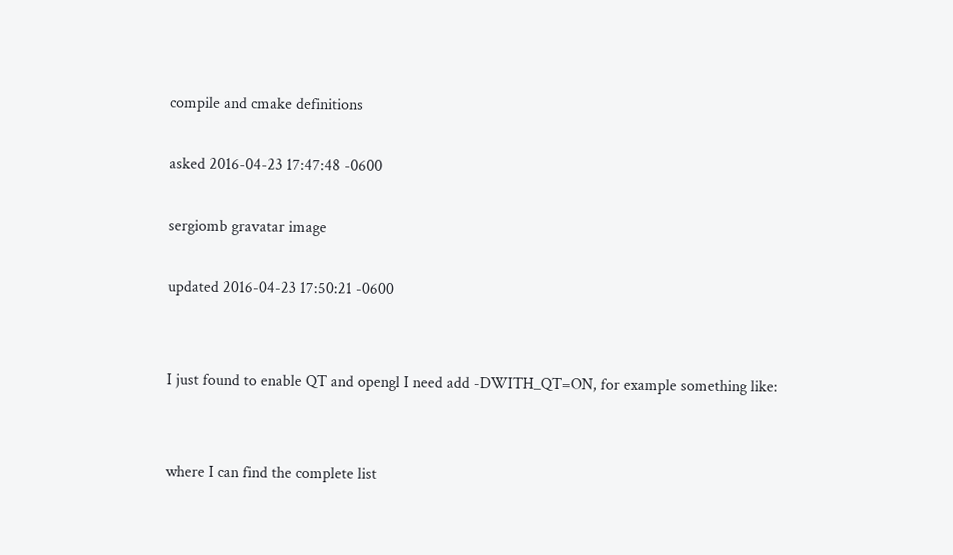compile and cmake definitions

asked 2016-04-23 17:47:48 -0600

sergiomb gravatar image

updated 2016-04-23 17:50:21 -0600


I just found to enable QT and opengl I need add -DWITH_QT=ON, for example something like:


where I can find the complete list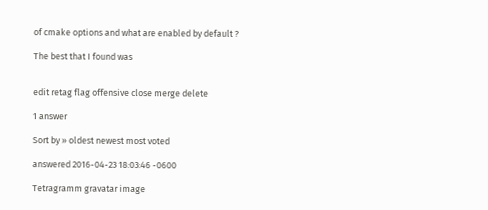of cmake options and what are enabled by default ?

The best that I found was


edit retag flag offensive close merge delete

1 answer

Sort by » oldest newest most voted

answered 2016-04-23 18:03:46 -0600

Tetragramm gravatar image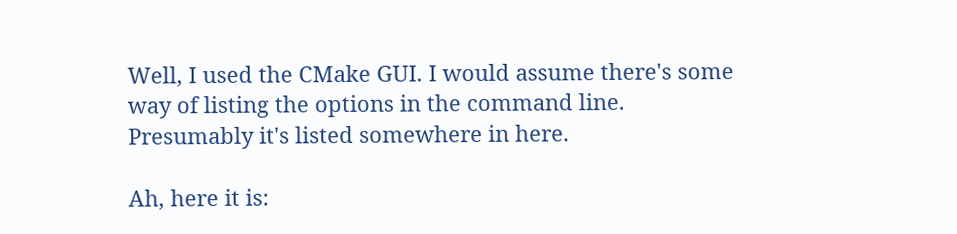Well, I used the CMake GUI. I would assume there's some way of listing the options in the command line. Presumably it's listed somewhere in here.

Ah, here it is: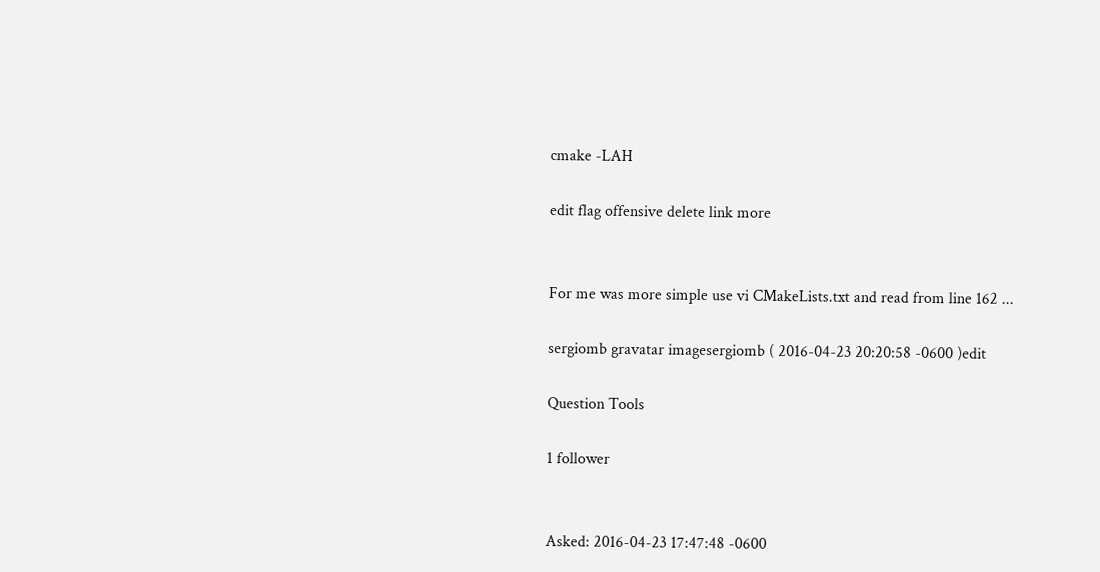cmake -LAH

edit flag offensive delete link more


For me was more simple use vi CMakeLists.txt and read from line 162 ...

sergiomb gravatar imagesergiomb ( 2016-04-23 20:20:58 -0600 )edit

Question Tools

1 follower


Asked: 2016-04-23 17:47:48 -0600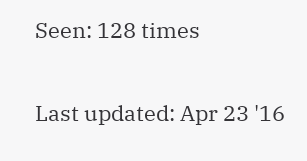Seen: 128 times

Last updated: Apr 23 '16